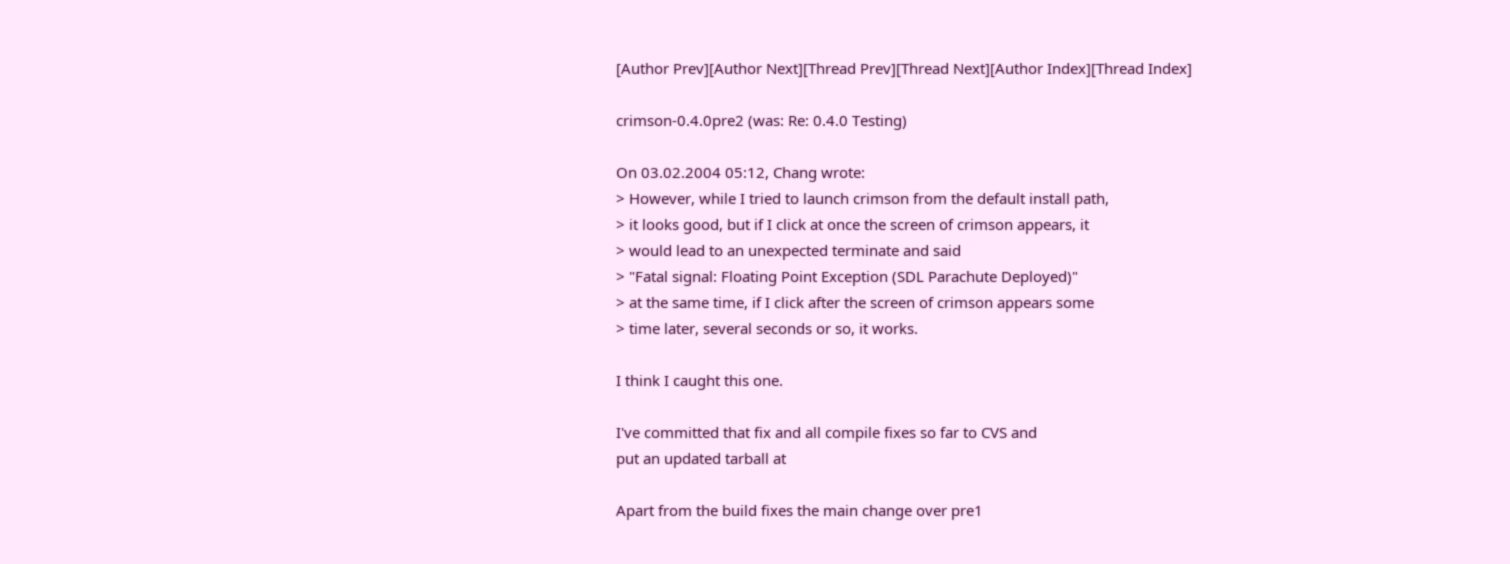[Author Prev][Author Next][Thread Prev][Thread Next][Author Index][Thread Index]

crimson-0.4.0pre2 (was: Re: 0.4.0 Testing)

On 03.02.2004 05:12, Chang wrote:
> However, while I tried to launch crimson from the default install path,
> it looks good, but if I click at once the screen of crimson appears, it
> would lead to an unexpected terminate and said
> "Fatal signal: Floating Point Exception (SDL Parachute Deployed)"
> at the same time, if I click after the screen of crimson appears some
> time later, several seconds or so, it works.

I think I caught this one.

I've committed that fix and all compile fixes so far to CVS and
put an updated tarball at

Apart from the build fixes the main change over pre1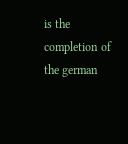is the
completion of the german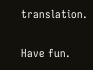translation.

Have fun.